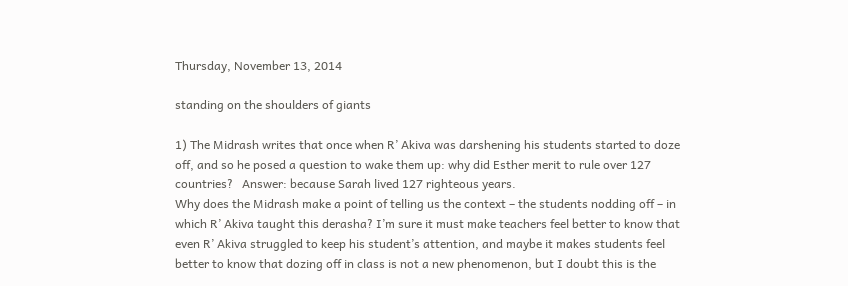Thursday, November 13, 2014

standing on the shoulders of giants

1) The Midrash writes that once when R’ Akiva was darshening his students started to doze off, and so he posed a question to wake them up: why did Esther merit to rule over 127 countries?   Answer: because Sarah lived 127 righteous years.
Why does the Midrash make a point of telling us the context – the students nodding off – in which R’ Akiva taught this derasha? I’m sure it must make teachers feel better to know that even R’ Akiva struggled to keep his student’s attention, and maybe it makes students feel better to know that dozing off in class is not a new phenomenon, but I doubt this is the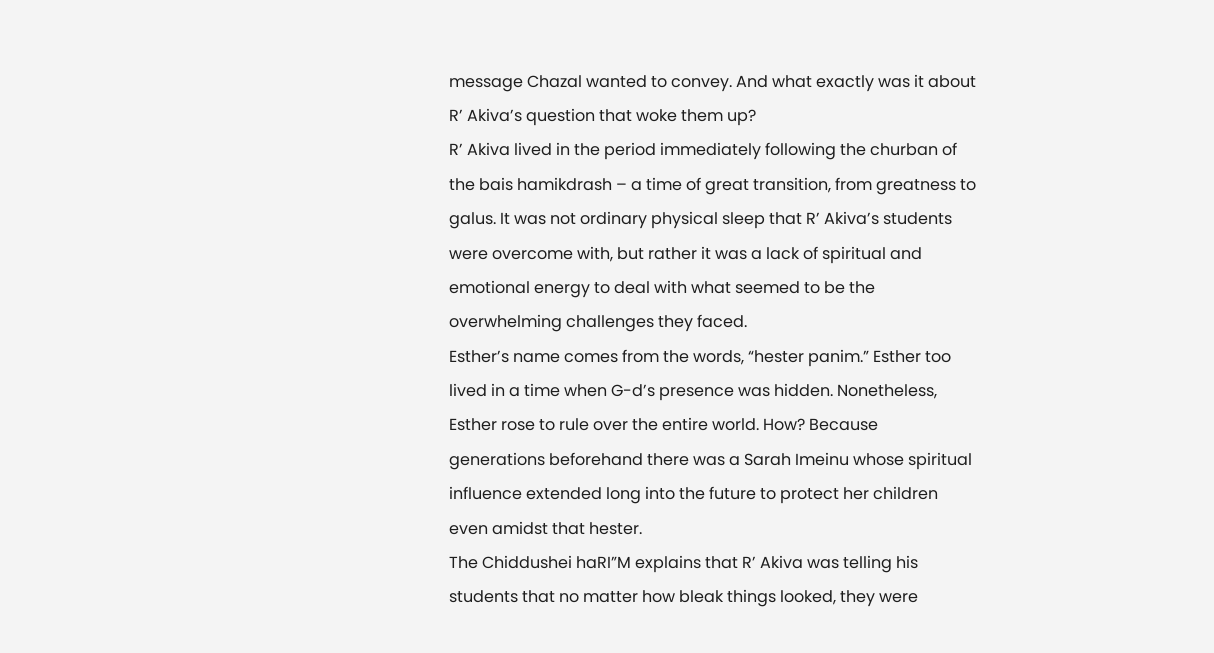message Chazal wanted to convey. And what exactly was it about R’ Akiva’s question that woke them up?
R’ Akiva lived in the period immediately following the churban of the bais hamikdrash – a time of great transition, from greatness to galus. It was not ordinary physical sleep that R’ Akiva’s students were overcome with, but rather it was a lack of spiritual and emotional energy to deal with what seemed to be the overwhelming challenges they faced.
Esther’s name comes from the words, “hester panim.” Esther too lived in a time when G-d’s presence was hidden. Nonetheless, Esther rose to rule over the entire world. How? Because generations beforehand there was a Sarah Imeinu whose spiritual influence extended long into the future to protect her children even amidst that hester.
The Chiddushei haRI”M explains that R’ Akiva was telling his students that no matter how bleak things looked, they were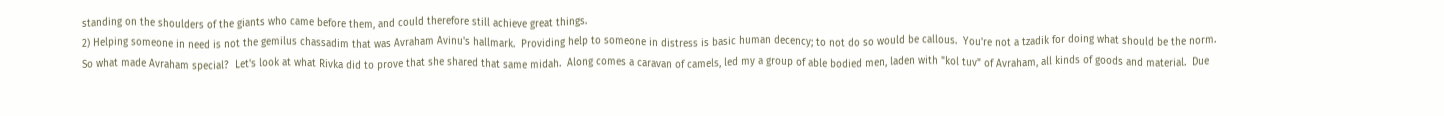standing on the shoulders of the giants who came before them, and could therefore still achieve great things.
2) Helping someone in need is not the gemilus chassadim that was Avraham Avinu's hallmark.  Providing help to someone in distress is basic human decency; to not do so would be callous.  You're not a tzadik for doing what should be the norm.
So what made Avraham special?  Let's look at what Rivka did to prove that she shared that same midah.  Along comes a caravan of camels, led my a group of able bodied men, laden with "kol tuv" of Avraham, all kinds of goods and material.  Due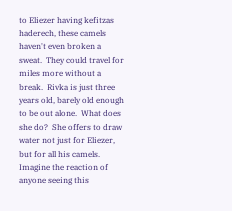to Eliezer having kefitzas haderech, these camels haven't even broken a sweat.  They could travel for miles more without a break.  Rivka is just three years old, barely old enough to be out alone.  What does she do?  She offers to draw water not just for Eliezer, but for all his camels.  Imagine the reaction of anyone seeing this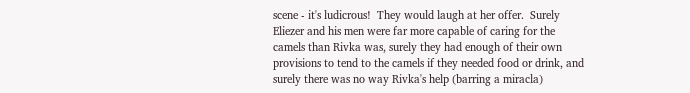scene - it's ludicrous!  They would laugh at her offer.  Surely Eliezer and his men were far more capable of caring for the camels than Rivka was, surely they had enough of their own provisions to tend to the camels if they needed food or drink, and surely there was no way Rivka's help (barring a miracla)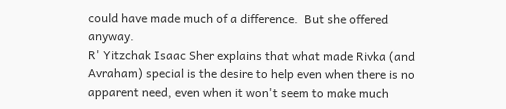could have made much of a difference.  But she offered anyway.
R' Yitzchak Isaac Sher explains that what made Rivka (and Avraham) special is the desire to help even when there is no apparent need, even when it won't seem to make much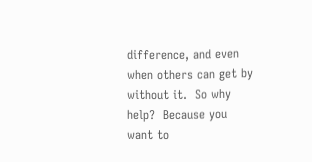difference, and even when others can get by without it.  So why help?  Because you want to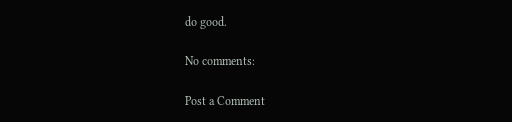do good.

No comments:

Post a Comment